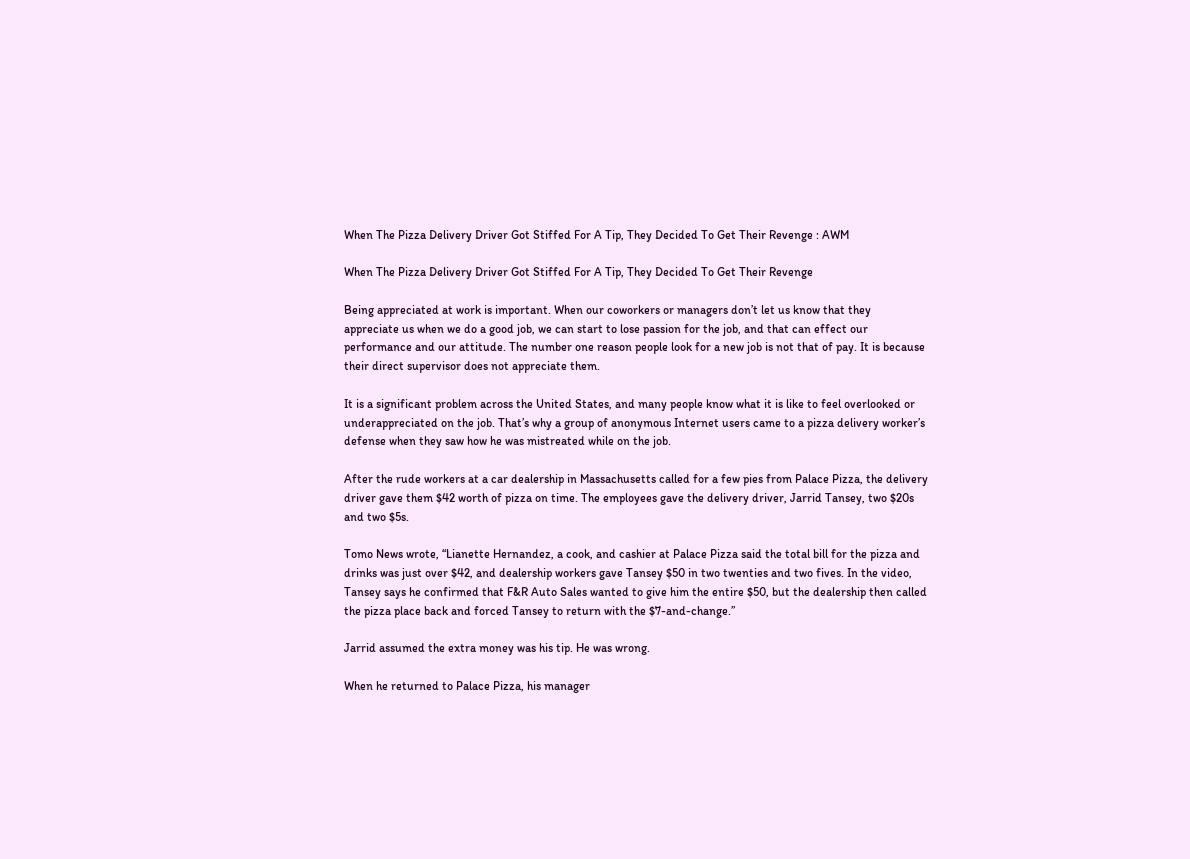When The Pizza Delivery Driver Got Stiffed For A Tip, They Decided To Get Their Revenge : AWM

When The Pizza Delivery Driver Got Stiffed For A Tip, They Decided To Get Their Revenge

Being appreciated at work is important. When our coworkers or managers don’t let us know that they appreciate us when we do a good job, we can start to lose passion for the job, and that can effect our performance and our attitude. The number one reason people look for a new job is not that of pay. It is because their direct supervisor does not appreciate them.

It is a significant problem across the United States, and many people know what it is like to feel overlooked or underappreciated on the job. That’s why a group of anonymous Internet users came to a pizza delivery worker’s defense when they saw how he was mistreated while on the job.

After the rude workers at a car dealership in Massachusetts called for a few pies from Palace Pizza, the delivery driver gave them $42 worth of pizza on time. The employees gave the delivery driver, Jarrid Tansey, two $20s and two $5s.

Tomo News wrote, “Lianette Hernandez, a cook, and cashier at Palace Pizza said the total bill for the pizza and drinks was just over $42, and dealership workers gave Tansey $50 in two twenties and two fives. In the video, Tansey says he confirmed that F&R Auto Sales wanted to give him the entire $50, but the dealership then called the pizza place back and forced Tansey to return with the $7-and-change.”

Jarrid assumed the extra money was his tip. He was wrong.

When he returned to Palace Pizza, his manager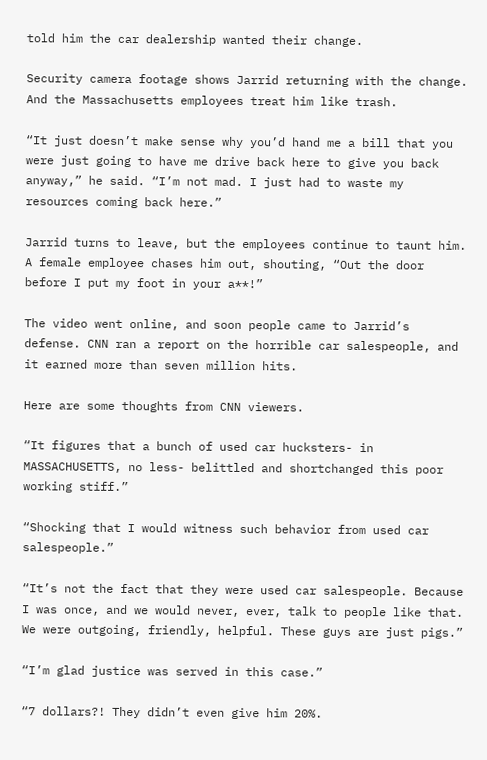told him the car dealership wanted their change.

Security camera footage shows Jarrid returning with the change. And the Massachusetts employees treat him like trash.

“It just doesn’t make sense why you’d hand me a bill that you were just going to have me drive back here to give you back anyway,” he said. “I’m not mad. I just had to waste my resources coming back here.”

Jarrid turns to leave, but the employees continue to taunt him. A female employee chases him out, shouting, “Out the door before I put my foot in your a**!”

The video went online, and soon people came to Jarrid’s defense. CNN ran a report on the horrible car salespeople, and it earned more than seven million hits.

Here are some thoughts from CNN viewers.

“It figures that a bunch of used car hucksters- in MASSACHUSETTS, no less- belittled and shortchanged this poor working stiff.”

“Shocking that I would witness such behavior from used car salespeople.”

“It’s not the fact that they were used car salespeople. Because I was once, and we would never, ever, talk to people like that. We were outgoing, friendly, helpful. These guys are just pigs.”

“I’m glad justice was served in this case.”

“7 dollars?! They didn’t even give him 20%.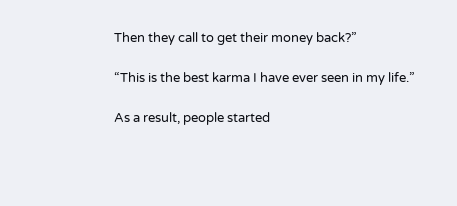Then they call to get their money back?”

“This is the best karma I have ever seen in my life.”

As a result, people started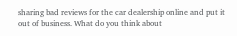sharing bad reviews for the car dealership online and put it out of business. What do you think about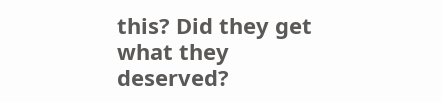this? Did they get what they deserved?